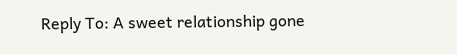Reply To: A sweet relationship gone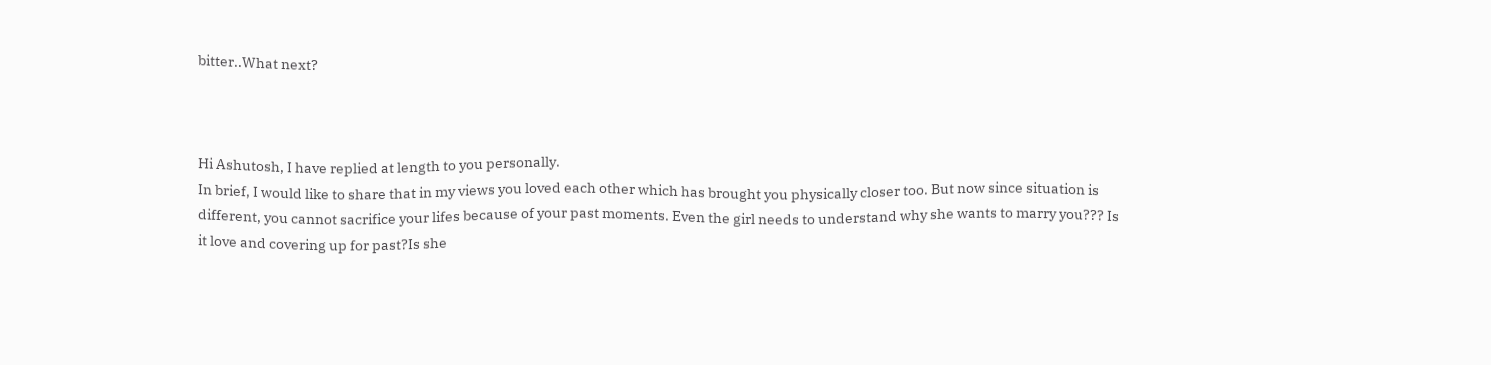bitter..What next?



Hi Ashutosh, I have replied at length to you personally.
In brief, I would like to share that in my views you loved each other which has brought you physically closer too. But now since situation is different, you cannot sacrifice your lifes because of your past moments. Even the girl needs to understand why she wants to marry you??? Is it love and covering up for past?Is she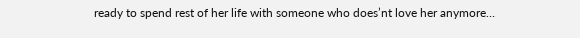ready to spend rest of her life with someone who does’nt love her anymore…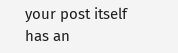your post itself has an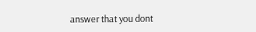answer that you dont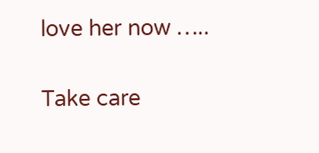love her now …..

Take care